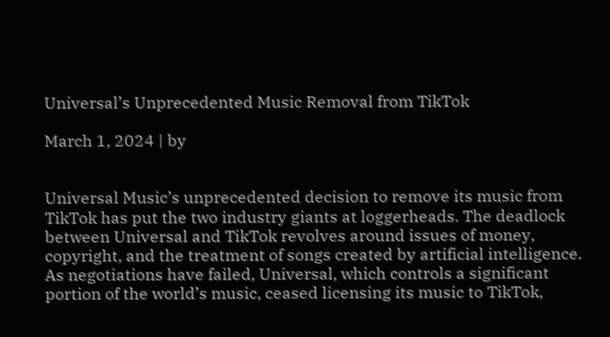Universal’s Unprecedented Music Removal from TikTok

March 1, 2024 | by


Universal Music’s unprecedented decision to remove its music from TikTok has put the two industry giants at loggerheads. The deadlock between Universal and TikTok revolves around issues of money, copyright, and the treatment of songs created by artificial intelligence. As negotiations have failed, Universal, which controls a significant portion of the world’s music, ceased licensing its music to TikTok,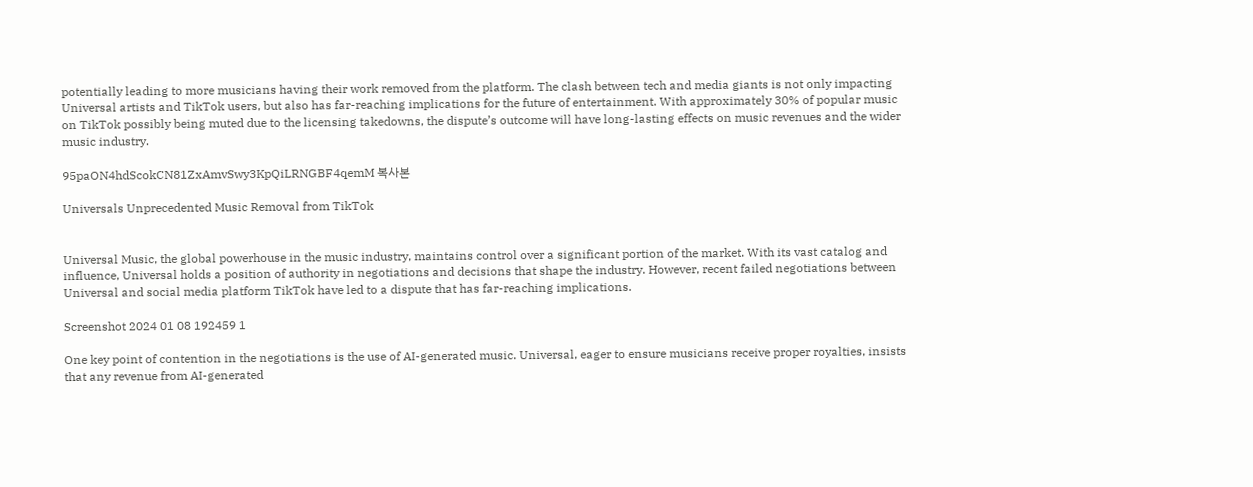potentially leading to more musicians having their work removed from the platform. The clash between tech and media giants is not only impacting Universal artists and TikTok users, but also has far-reaching implications for the future of entertainment. With approximately 30% of popular music on TikTok possibly being muted due to the licensing takedowns, the dispute’s outcome will have long-lasting effects on music revenues and the wider music industry.

95paON4hdScokCN81ZxAmvSwy3KpQiLRNGBF4qemM 복사본

Universals Unprecedented Music Removal from TikTok


Universal Music, the global powerhouse in the music industry, maintains control over a significant portion of the market. With its vast catalog and influence, Universal holds a position of authority in negotiations and decisions that shape the industry. However, recent failed negotiations between Universal and social media platform TikTok have led to a dispute that has far-reaching implications.

Screenshot 2024 01 08 192459 1

One key point of contention in the negotiations is the use of AI-generated music. Universal, eager to ensure musicians receive proper royalties, insists that any revenue from AI-generated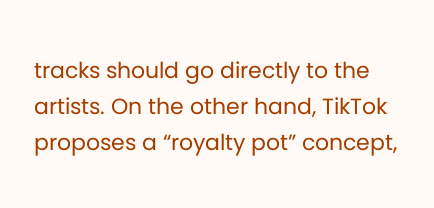tracks should go directly to the artists. On the other hand, TikTok proposes a “royalty pot” concept,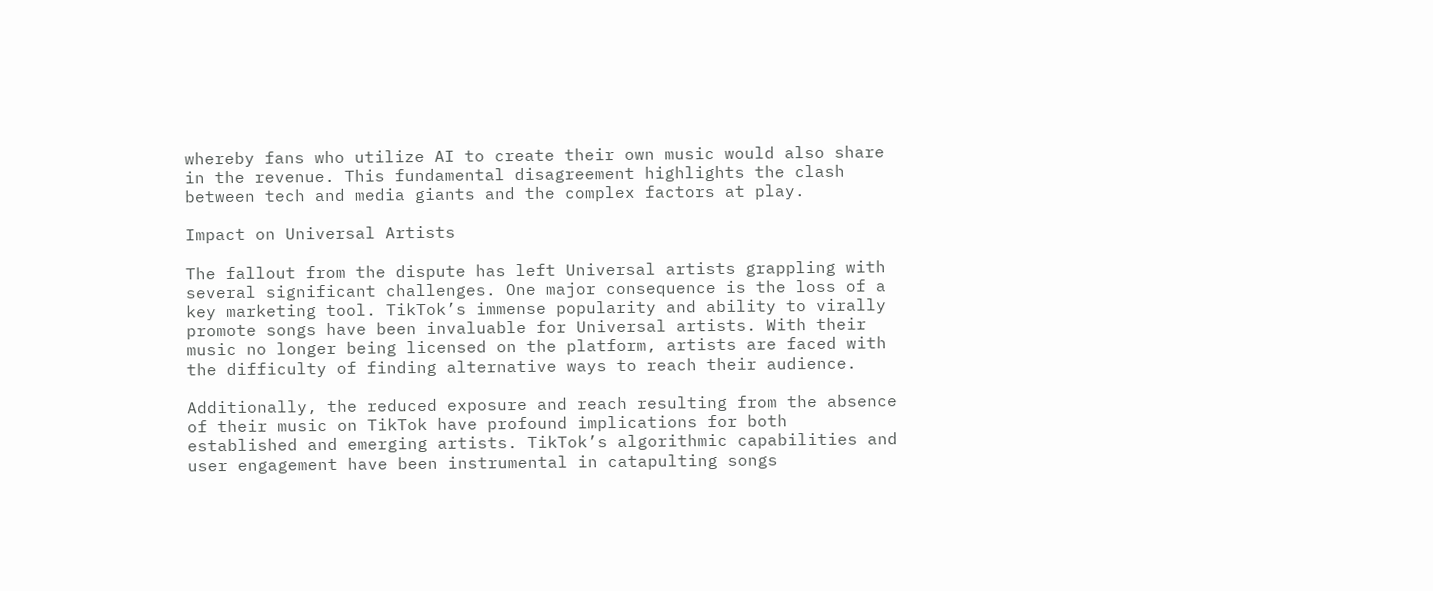whereby fans who utilize AI to create their own music would also share in the revenue. This fundamental disagreement highlights the clash between tech and media giants and the complex factors at play.

Impact on Universal Artists

The fallout from the dispute has left Universal artists grappling with several significant challenges. One major consequence is the loss of a key marketing tool. TikTok’s immense popularity and ability to virally promote songs have been invaluable for Universal artists. With their music no longer being licensed on the platform, artists are faced with the difficulty of finding alternative ways to reach their audience.

Additionally, the reduced exposure and reach resulting from the absence of their music on TikTok have profound implications for both established and emerging artists. TikTok’s algorithmic capabilities and user engagement have been instrumental in catapulting songs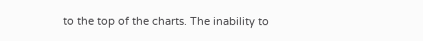to the top of the charts. The inability to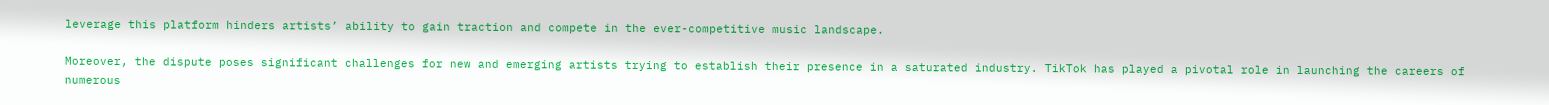leverage this platform hinders artists’ ability to gain traction and compete in the ever-competitive music landscape.

Moreover, the dispute poses significant challenges for new and emerging artists trying to establish their presence in a saturated industry. TikTok has played a pivotal role in launching the careers of numerous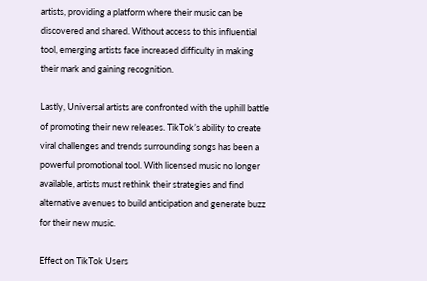artists, providing a platform where their music can be discovered and shared. Without access to this influential tool, emerging artists face increased difficulty in making their mark and gaining recognition.

Lastly, Universal artists are confronted with the uphill battle of promoting their new releases. TikTok’s ability to create viral challenges and trends surrounding songs has been a powerful promotional tool. With licensed music no longer available, artists must rethink their strategies and find alternative avenues to build anticipation and generate buzz for their new music.

Effect on TikTok Users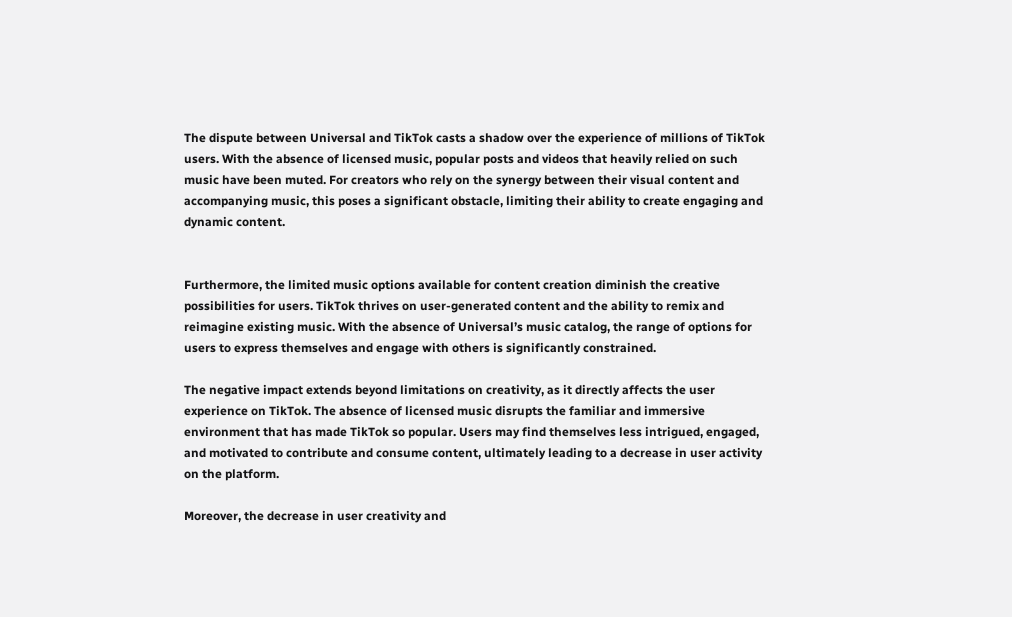The dispute between Universal and TikTok casts a shadow over the experience of millions of TikTok users. With the absence of licensed music, popular posts and videos that heavily relied on such music have been muted. For creators who rely on the synergy between their visual content and accompanying music, this poses a significant obstacle, limiting their ability to create engaging and dynamic content.


Furthermore, the limited music options available for content creation diminish the creative possibilities for users. TikTok thrives on user-generated content and the ability to remix and reimagine existing music. With the absence of Universal’s music catalog, the range of options for users to express themselves and engage with others is significantly constrained.

The negative impact extends beyond limitations on creativity, as it directly affects the user experience on TikTok. The absence of licensed music disrupts the familiar and immersive environment that has made TikTok so popular. Users may find themselves less intrigued, engaged, and motivated to contribute and consume content, ultimately leading to a decrease in user activity on the platform.

Moreover, the decrease in user creativity and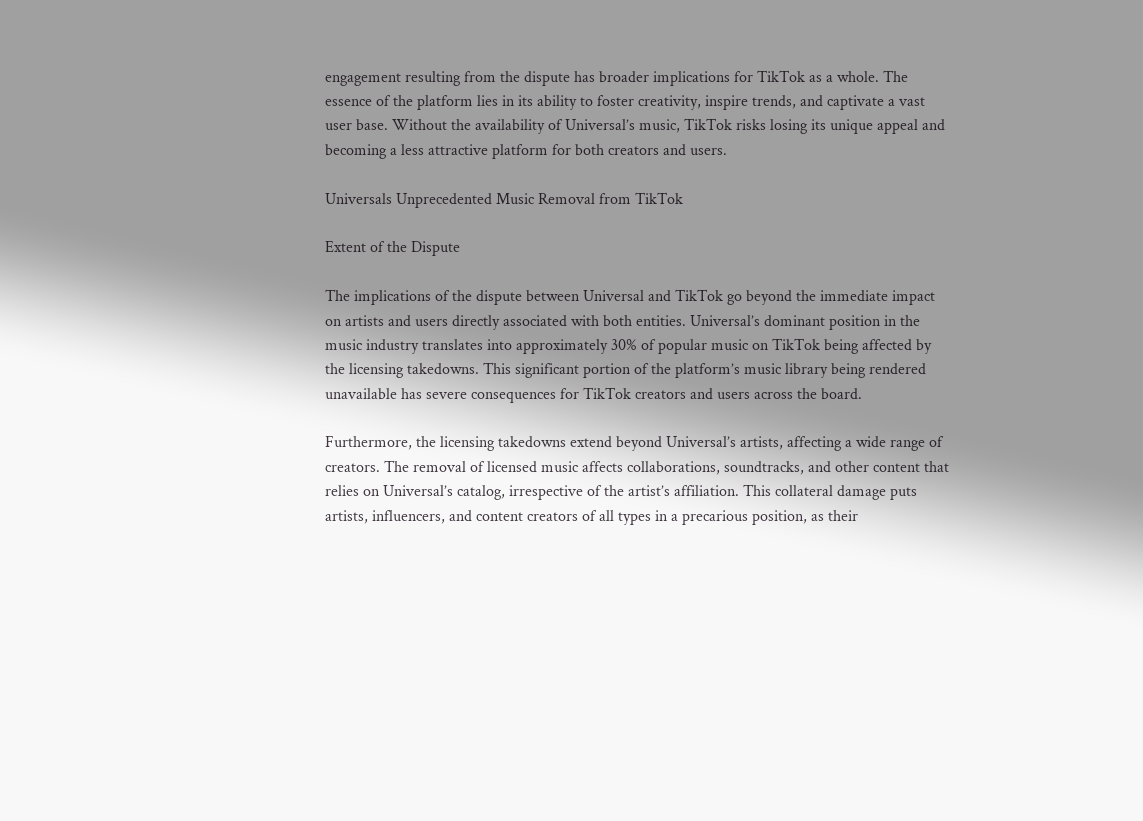engagement resulting from the dispute has broader implications for TikTok as a whole. The essence of the platform lies in its ability to foster creativity, inspire trends, and captivate a vast user base. Without the availability of Universal’s music, TikTok risks losing its unique appeal and becoming a less attractive platform for both creators and users.

Universals Unprecedented Music Removal from TikTok

Extent of the Dispute

The implications of the dispute between Universal and TikTok go beyond the immediate impact on artists and users directly associated with both entities. Universal’s dominant position in the music industry translates into approximately 30% of popular music on TikTok being affected by the licensing takedowns. This significant portion of the platform’s music library being rendered unavailable has severe consequences for TikTok creators and users across the board.

Furthermore, the licensing takedowns extend beyond Universal’s artists, affecting a wide range of creators. The removal of licensed music affects collaborations, soundtracks, and other content that relies on Universal’s catalog, irrespective of the artist’s affiliation. This collateral damage puts artists, influencers, and content creators of all types in a precarious position, as their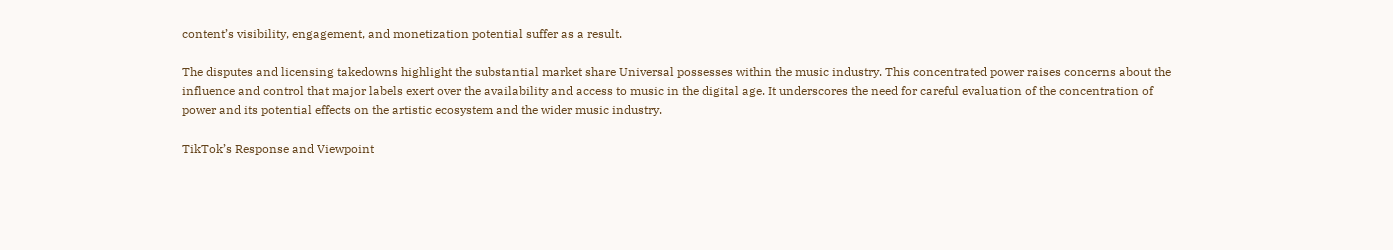content’s visibility, engagement, and monetization potential suffer as a result.

The disputes and licensing takedowns highlight the substantial market share Universal possesses within the music industry. This concentrated power raises concerns about the influence and control that major labels exert over the availability and access to music in the digital age. It underscores the need for careful evaluation of the concentration of power and its potential effects on the artistic ecosystem and the wider music industry.

TikTok’s Response and Viewpoint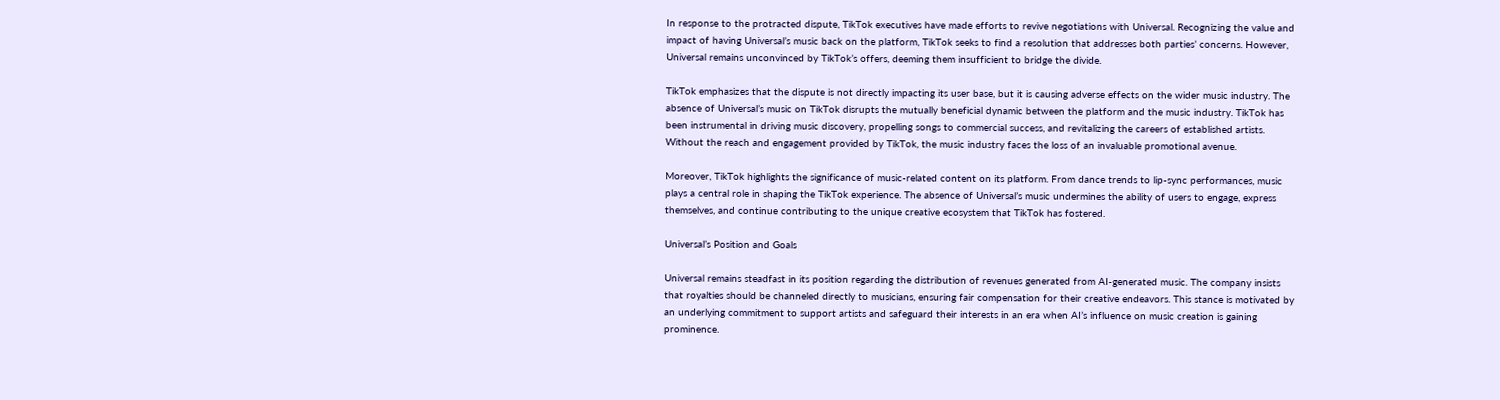In response to the protracted dispute, TikTok executives have made efforts to revive negotiations with Universal. Recognizing the value and impact of having Universal’s music back on the platform, TikTok seeks to find a resolution that addresses both parties’ concerns. However, Universal remains unconvinced by TikTok’s offers, deeming them insufficient to bridge the divide.

TikTok emphasizes that the dispute is not directly impacting its user base, but it is causing adverse effects on the wider music industry. The absence of Universal’s music on TikTok disrupts the mutually beneficial dynamic between the platform and the music industry. TikTok has been instrumental in driving music discovery, propelling songs to commercial success, and revitalizing the careers of established artists. Without the reach and engagement provided by TikTok, the music industry faces the loss of an invaluable promotional avenue.

Moreover, TikTok highlights the significance of music-related content on its platform. From dance trends to lip-sync performances, music plays a central role in shaping the TikTok experience. The absence of Universal’s music undermines the ability of users to engage, express themselves, and continue contributing to the unique creative ecosystem that TikTok has fostered.

Universal’s Position and Goals

Universal remains steadfast in its position regarding the distribution of revenues generated from AI-generated music. The company insists that royalties should be channeled directly to musicians, ensuring fair compensation for their creative endeavors. This stance is motivated by an underlying commitment to support artists and safeguard their interests in an era when AI’s influence on music creation is gaining prominence.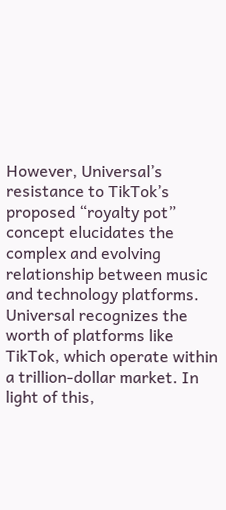However, Universal’s resistance to TikTok’s proposed “royalty pot” concept elucidates the complex and evolving relationship between music and technology platforms. Universal recognizes the worth of platforms like TikTok, which operate within a trillion-dollar market. In light of this,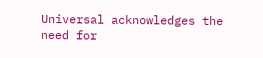Universal acknowledges the need for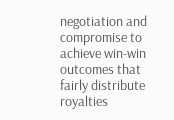negotiation and compromise to achieve win-win outcomes that fairly distribute royalties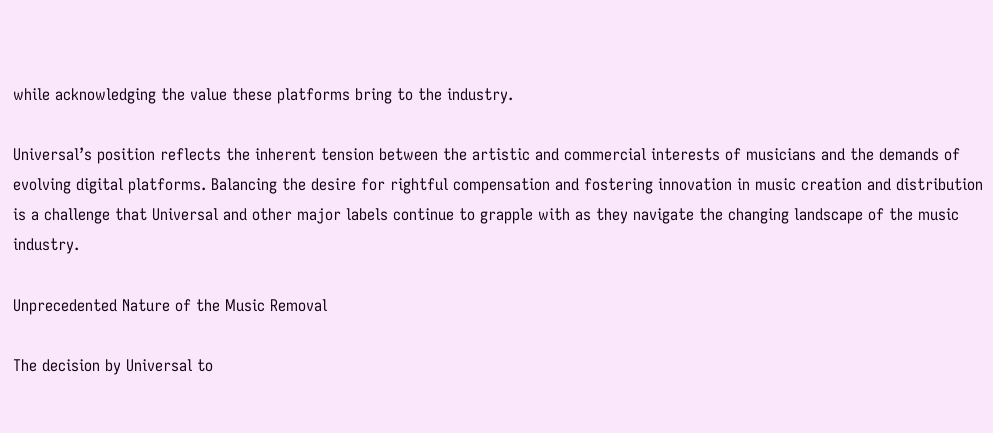while acknowledging the value these platforms bring to the industry.

Universal’s position reflects the inherent tension between the artistic and commercial interests of musicians and the demands of evolving digital platforms. Balancing the desire for rightful compensation and fostering innovation in music creation and distribution is a challenge that Universal and other major labels continue to grapple with as they navigate the changing landscape of the music industry.

Unprecedented Nature of the Music Removal

The decision by Universal to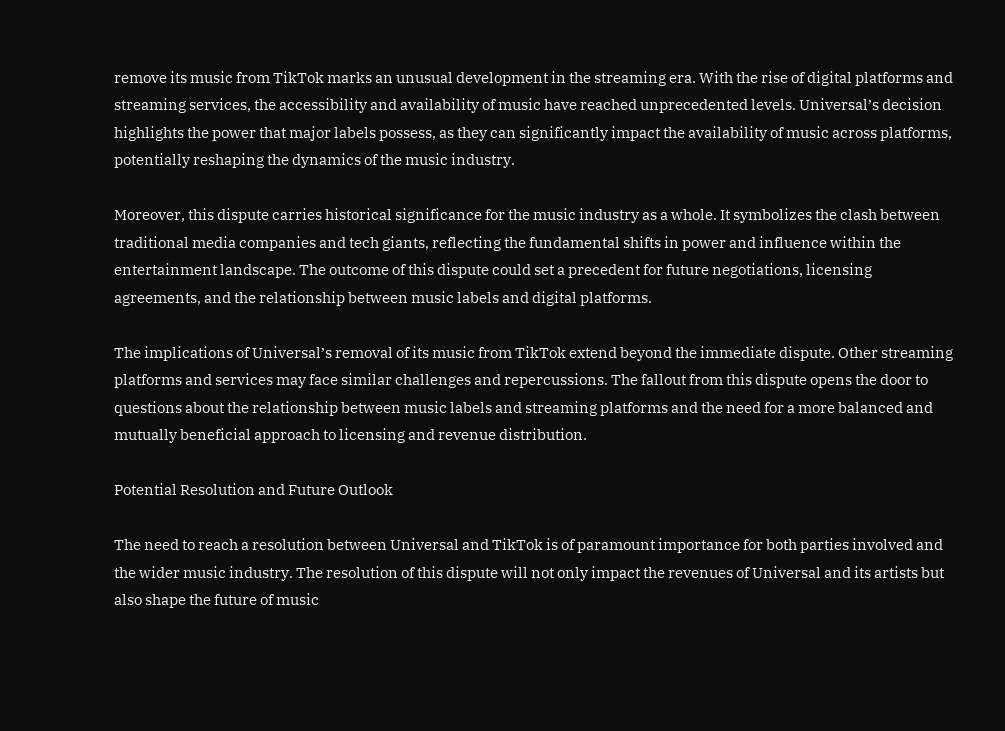remove its music from TikTok marks an unusual development in the streaming era. With the rise of digital platforms and streaming services, the accessibility and availability of music have reached unprecedented levels. Universal’s decision highlights the power that major labels possess, as they can significantly impact the availability of music across platforms, potentially reshaping the dynamics of the music industry.

Moreover, this dispute carries historical significance for the music industry as a whole. It symbolizes the clash between traditional media companies and tech giants, reflecting the fundamental shifts in power and influence within the entertainment landscape. The outcome of this dispute could set a precedent for future negotiations, licensing agreements, and the relationship between music labels and digital platforms.

The implications of Universal’s removal of its music from TikTok extend beyond the immediate dispute. Other streaming platforms and services may face similar challenges and repercussions. The fallout from this dispute opens the door to questions about the relationship between music labels and streaming platforms and the need for a more balanced and mutually beneficial approach to licensing and revenue distribution.

Potential Resolution and Future Outlook

The need to reach a resolution between Universal and TikTok is of paramount importance for both parties involved and the wider music industry. The resolution of this dispute will not only impact the revenues of Universal and its artists but also shape the future of music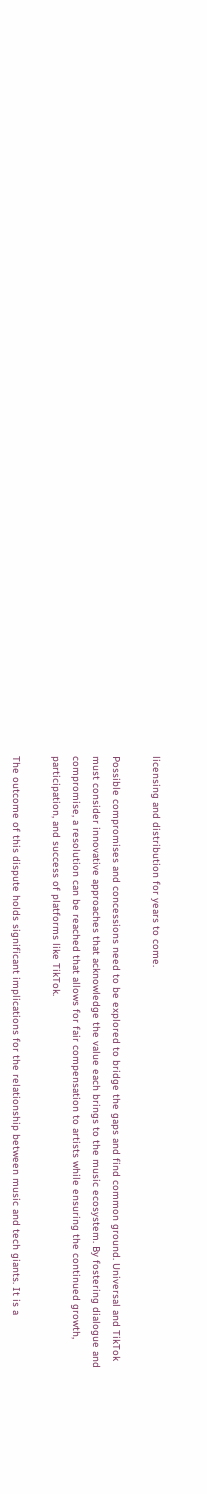licensing and distribution for years to come.

Possible compromises and concessions need to be explored to bridge the gaps and find common ground. Universal and TikTok must consider innovative approaches that acknowledge the value each brings to the music ecosystem. By fostering dialogue and compromise, a resolution can be reached that allows for fair compensation to artists while ensuring the continued growth, participation, and success of platforms like TikTok.

The outcome of this dispute holds significant implications for the relationship between music and tech giants. It is a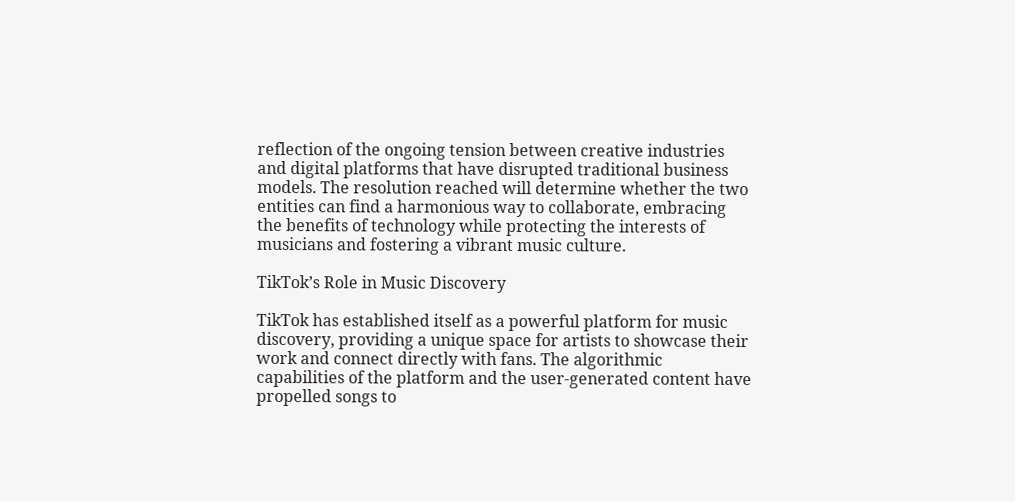reflection of the ongoing tension between creative industries and digital platforms that have disrupted traditional business models. The resolution reached will determine whether the two entities can find a harmonious way to collaborate, embracing the benefits of technology while protecting the interests of musicians and fostering a vibrant music culture.

TikTok’s Role in Music Discovery

TikTok has established itself as a powerful platform for music discovery, providing a unique space for artists to showcase their work and connect directly with fans. The algorithmic capabilities of the platform and the user-generated content have propelled songs to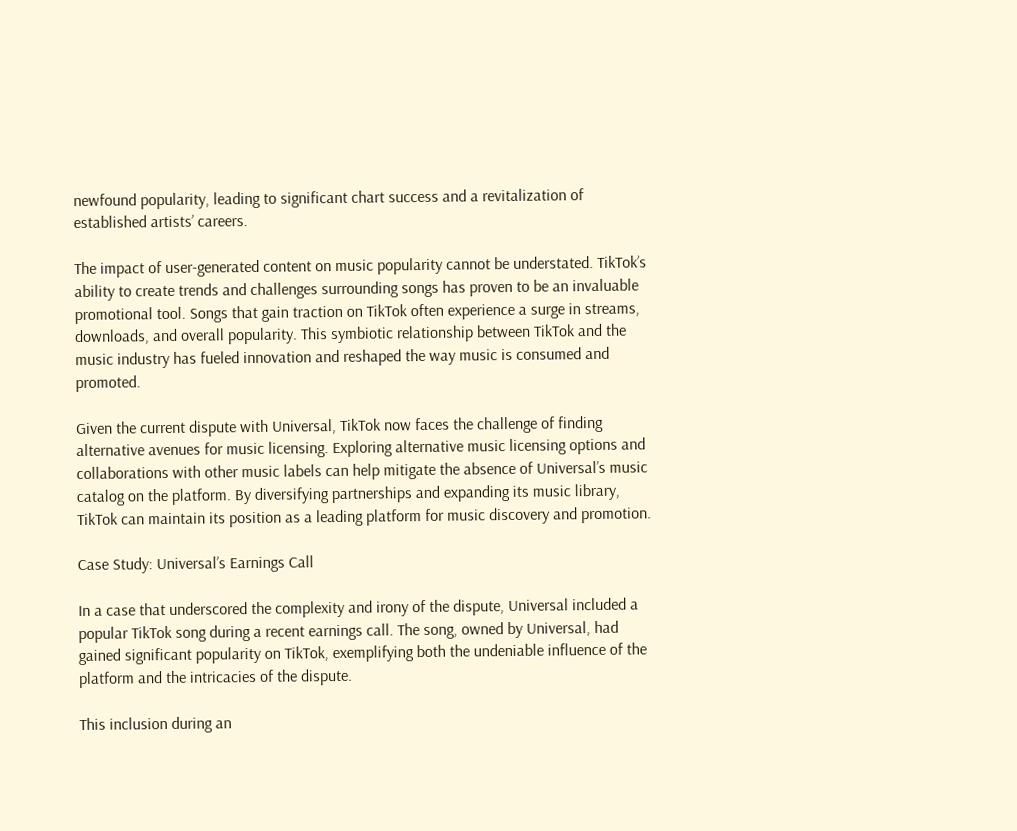newfound popularity, leading to significant chart success and a revitalization of established artists’ careers.

The impact of user-generated content on music popularity cannot be understated. TikTok’s ability to create trends and challenges surrounding songs has proven to be an invaluable promotional tool. Songs that gain traction on TikTok often experience a surge in streams, downloads, and overall popularity. This symbiotic relationship between TikTok and the music industry has fueled innovation and reshaped the way music is consumed and promoted.

Given the current dispute with Universal, TikTok now faces the challenge of finding alternative avenues for music licensing. Exploring alternative music licensing options and collaborations with other music labels can help mitigate the absence of Universal’s music catalog on the platform. By diversifying partnerships and expanding its music library, TikTok can maintain its position as a leading platform for music discovery and promotion.

Case Study: Universal’s Earnings Call

In a case that underscored the complexity and irony of the dispute, Universal included a popular TikTok song during a recent earnings call. The song, owned by Universal, had gained significant popularity on TikTok, exemplifying both the undeniable influence of the platform and the intricacies of the dispute.

This inclusion during an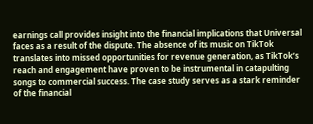earnings call provides insight into the financial implications that Universal faces as a result of the dispute. The absence of its music on TikTok translates into missed opportunities for revenue generation, as TikTok’s reach and engagement have proven to be instrumental in catapulting songs to commercial success. The case study serves as a stark reminder of the financial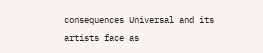consequences Universal and its artists face as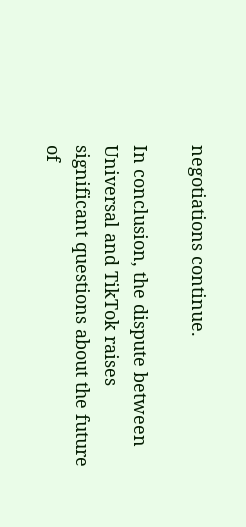negotiations continue.

In conclusion, the dispute between Universal and TikTok raises significant questions about the future of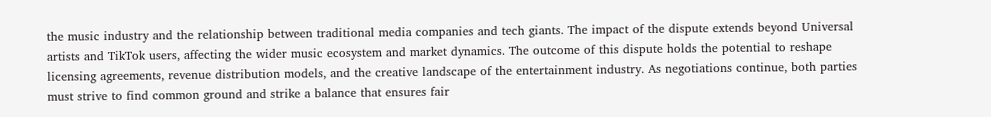the music industry and the relationship between traditional media companies and tech giants. The impact of the dispute extends beyond Universal artists and TikTok users, affecting the wider music ecosystem and market dynamics. The outcome of this dispute holds the potential to reshape licensing agreements, revenue distribution models, and the creative landscape of the entertainment industry. As negotiations continue, both parties must strive to find common ground and strike a balance that ensures fair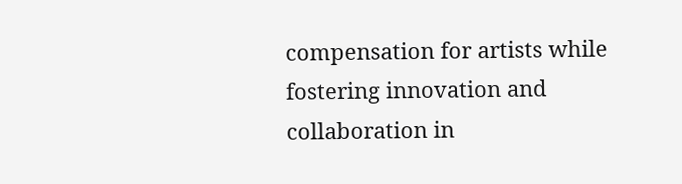compensation for artists while fostering innovation and collaboration in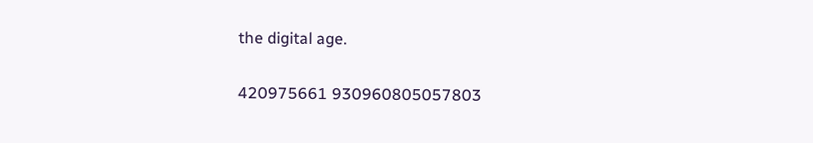the digital age.

420975661 930960805057803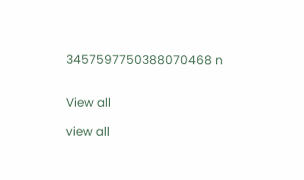3457597750388070468 n


View all

view all